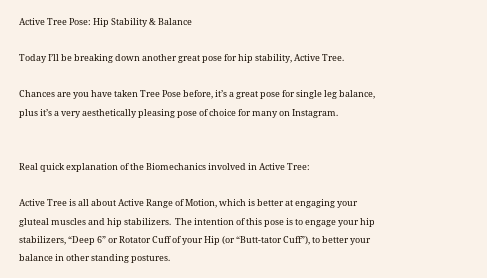Active Tree Pose: Hip Stability & Balance

Today I’ll be breaking down another great pose for hip stability, Active Tree.

Chances are you have taken Tree Pose before, it’s a great pose for single leg balance, plus it’s a very aesthetically pleasing pose of choice for many on Instagram.


Real quick explanation of the Biomechanics involved in Active Tree:

Active Tree is all about Active Range of Motion, which is better at engaging your gluteal muscles and hip stabilizers.  The intention of this pose is to engage your hip stabilizers, “Deep 6” or Rotator Cuff of your Hip (or “Butt-tator Cuff”), to better your balance in other standing postures.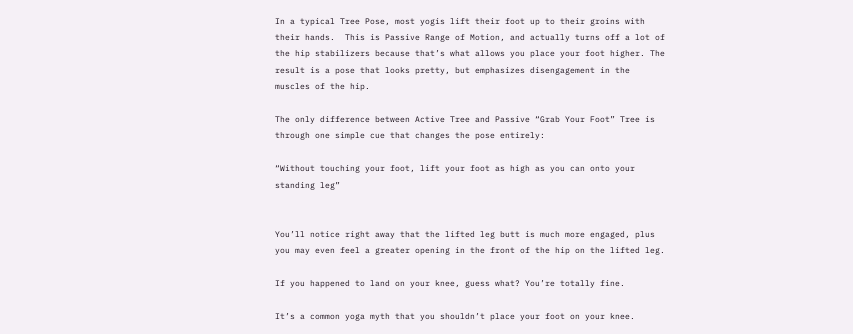In a typical Tree Pose, most yogis lift their foot up to their groins with their hands.  This is Passive Range of Motion, and actually turns off a lot of the hip stabilizers because that’s what allows you place your foot higher. The result is a pose that looks pretty, but emphasizes disengagement in the muscles of the hip.

The only difference between Active Tree and Passive “Grab Your Foot” Tree is through one simple cue that changes the pose entirely:

“Without touching your foot, lift your foot as high as you can onto your standing leg”


You’ll notice right away that the lifted leg butt is much more engaged, plus you may even feel a greater opening in the front of the hip on the lifted leg.

If you happened to land on your knee, guess what? You’re totally fine.

It’s a common yoga myth that you shouldn’t place your foot on your knee.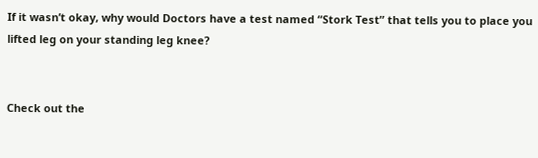If it wasn’t okay, why would Doctors have a test named “Stork Test” that tells you to place you lifted leg on your standing leg knee?


Check out the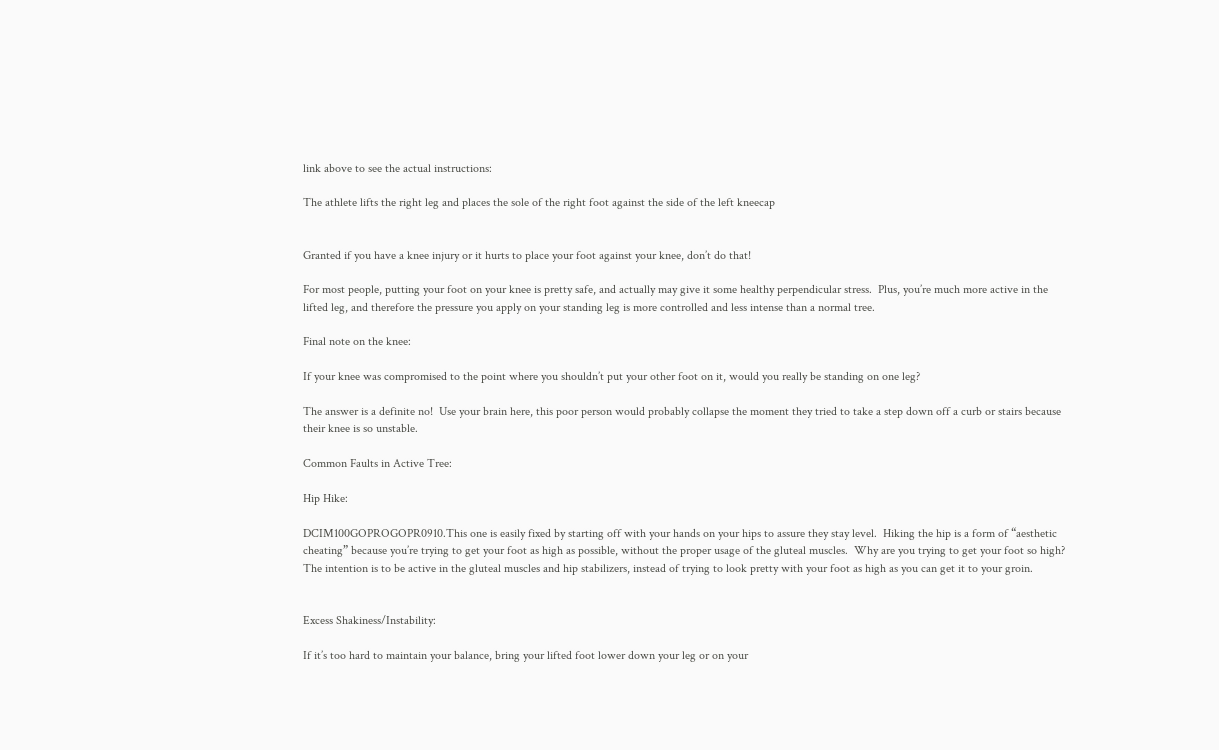link above to see the actual instructions:

The athlete lifts the right leg and places the sole of the right foot against the side of the left kneecap


Granted if you have a knee injury or it hurts to place your foot against your knee, don’t do that!

For most people, putting your foot on your knee is pretty safe, and actually may give it some healthy perpendicular stress.  Plus, you’re much more active in the lifted leg, and therefore the pressure you apply on your standing leg is more controlled and less intense than a normal tree.

Final note on the knee:

If your knee was compromised to the point where you shouldn’t put your other foot on it, would you really be standing on one leg?

The answer is a definite no!  Use your brain here, this poor person would probably collapse the moment they tried to take a step down off a curb or stairs because their knee is so unstable.

Common Faults in Active Tree:

Hip Hike:

DCIM100GOPROGOPR0910.This one is easily fixed by starting off with your hands on your hips to assure they stay level.  Hiking the hip is a form of “aesthetic cheating” because you’re trying to get your foot as high as possible, without the proper usage of the gluteal muscles.  Why are you trying to get your foot so high?  The intention is to be active in the gluteal muscles and hip stabilizers, instead of trying to look pretty with your foot as high as you can get it to your groin.


Excess Shakiness/Instability:

If it’s too hard to maintain your balance, bring your lifted foot lower down your leg or on your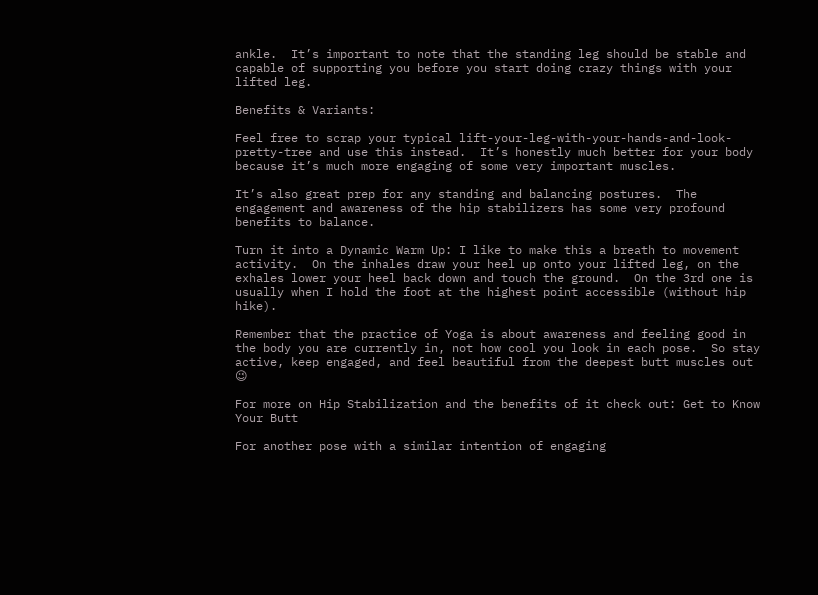ankle.  It’s important to note that the standing leg should be stable and capable of supporting you before you start doing crazy things with your lifted leg.

Benefits & Variants:

Feel free to scrap your typical lift-your-leg-with-your-hands-and-look-pretty-tree and use this instead.  It’s honestly much better for your body because it’s much more engaging of some very important muscles.

It’s also great prep for any standing and balancing postures.  The engagement and awareness of the hip stabilizers has some very profound benefits to balance.

Turn it into a Dynamic Warm Up: I like to make this a breath to movement activity.  On the inhales draw your heel up onto your lifted leg, on the exhales lower your heel back down and touch the ground.  On the 3rd one is usually when I hold the foot at the highest point accessible (without hip hike).

Remember that the practice of Yoga is about awareness and feeling good in the body you are currently in, not how cool you look in each pose.  So stay active, keep engaged, and feel beautiful from the deepest butt muscles out 😉

For more on Hip Stabilization and the benefits of it check out: Get to Know Your Butt

For another pose with a similar intention of engaging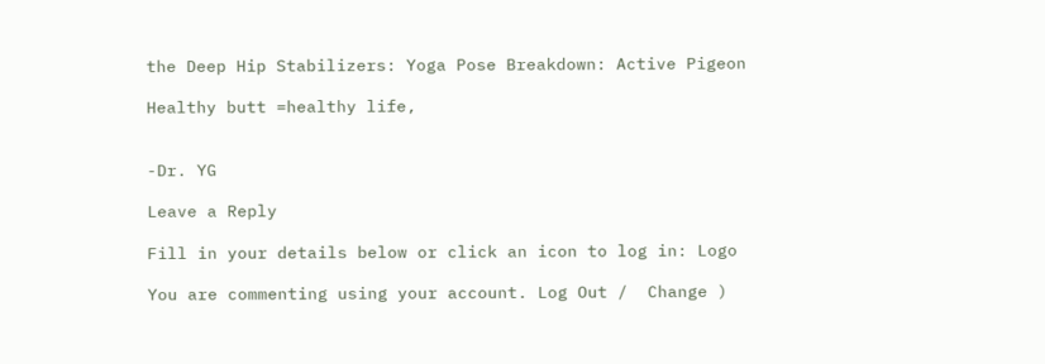the Deep Hip Stabilizers: Yoga Pose Breakdown: Active Pigeon

Healthy butt =healthy life,


-Dr. YG

Leave a Reply

Fill in your details below or click an icon to log in: Logo

You are commenting using your account. Log Out /  Change )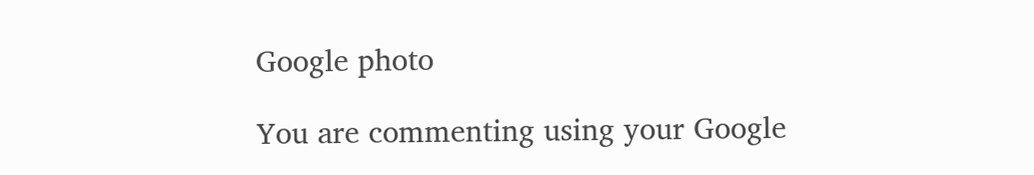Google photo

You are commenting using your Google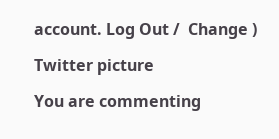account. Log Out /  Change )

Twitter picture

You are commenting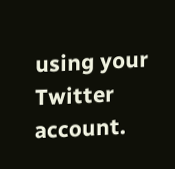using your Twitter account.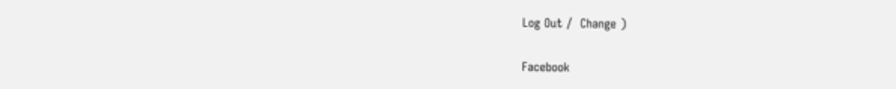Log Out /  Change )

Facebook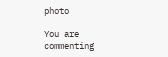photo

You are commenting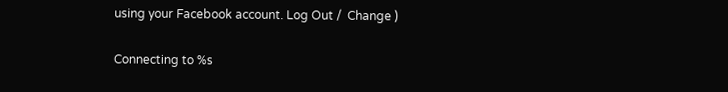using your Facebook account. Log Out /  Change )

Connecting to %s